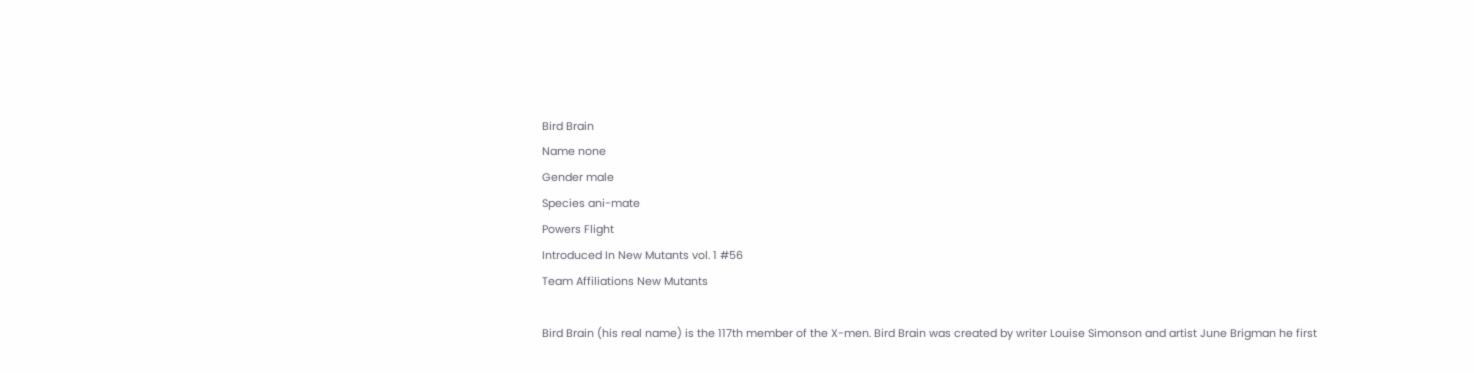Bird Brain
Name none
Gender male
Species ani-mate
Powers Flight
Introduced In New Mutants vol. 1 #56
Team Affiliations New Mutants

Bird Brain (his real name) is the 117th member of the X-men. Bird Brain was created by writer Louise Simonson and artist June Brigman he first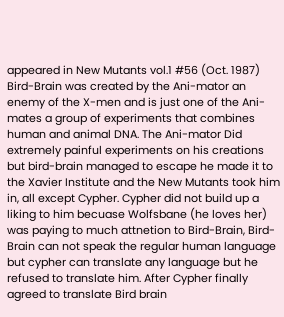appeared in New Mutants vol.1 #56 (Oct. 1987) Bird-Brain was created by the Ani-mator an enemy of the X-men and is just one of the Ani-mates a group of experiments that combines human and animal DNA. The Ani-mator Did extremely painful experiments on his creations but bird-brain managed to escape he made it to the Xavier Institute and the New Mutants took him in, all except Cypher. Cypher did not build up a liking to him becuase Wolfsbane (he loves her) was paying to much attnetion to Bird-Brain, Bird-Brain can not speak the regular human language but cypher can translate any language but he refused to translate him. After Cypher finally agreed to translate Bird brain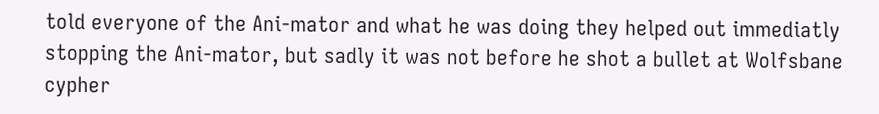told everyone of the Ani-mator and what he was doing they helped out immediatly stopping the Ani-mator, but sadly it was not before he shot a bullet at Wolfsbane cypher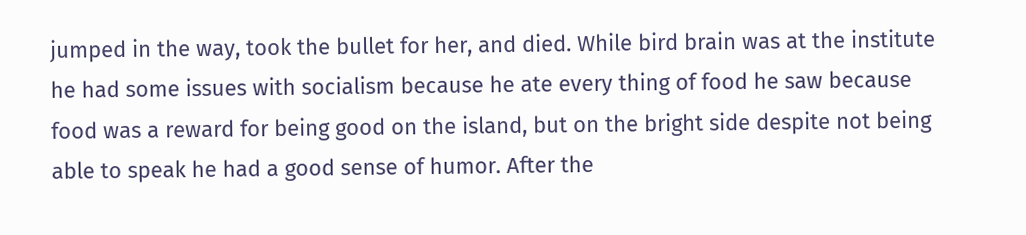jumped in the way, took the bullet for her, and died. While bird brain was at the institute he had some issues with socialism because he ate every thing of food he saw because food was a reward for being good on the island, but on the bright side despite not being able to speak he had a good sense of humor. After the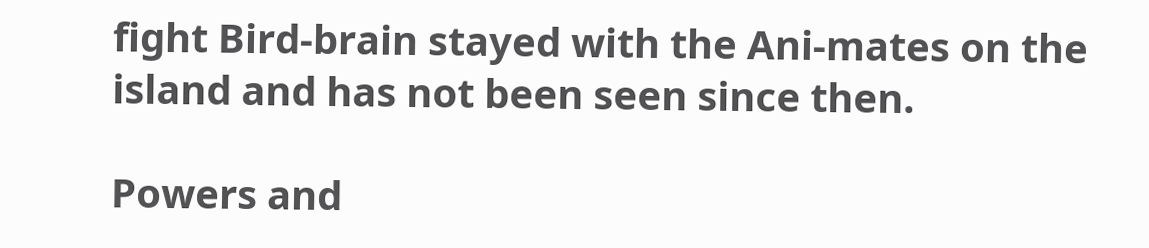fight Bird-brain stayed with the Ani-mates on the island and has not been seen since then.

Powers and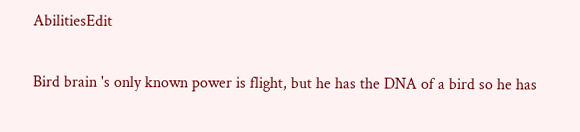AbilitiesEdit

Bird brain 's only known power is flight, but he has the DNA of a bird so he has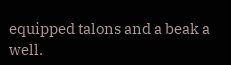equipped talons and a beak a well.